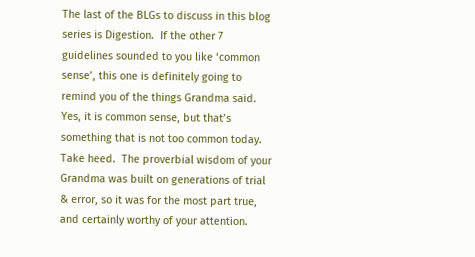The last of the BLGs to discuss in this blog series is Digestion.  If the other 7 guidelines sounded to you like ‘common sense’, this one is definitely going to remind you of the things Grandma said.  Yes, it is common sense, but that’s something that is not too common today.  Take heed.  The proverbial wisdom of your Grandma was built on generations of trial & error, so it was for the most part true, and certainly worthy of your attention.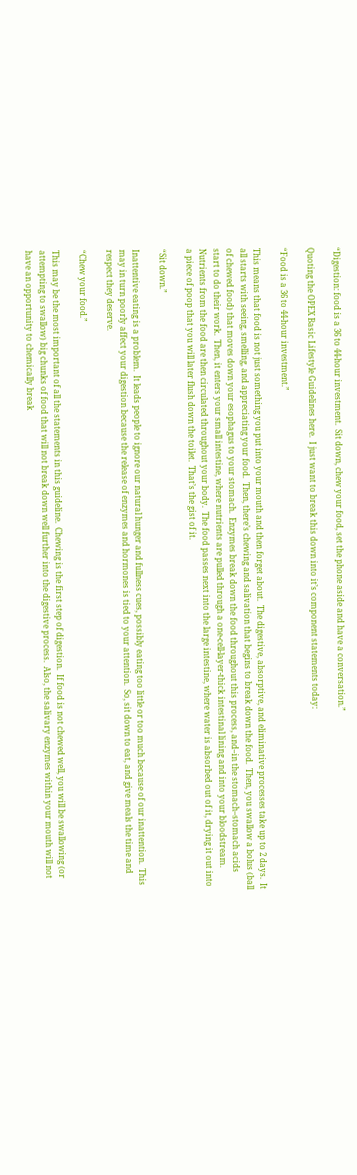“Digestion: food is a 36 to 44-hour investment.  Sit down, chew your food, set the phone aside and have a conversation.”

Quoting the OPEX Basic Lifestyle Guidelines here.  I just want to break this down into it’s component statements today:

“Food is a 36 to 44-hour investment.”

This means that food is not just something you put into your mouth and then forget about.  The digestive, absorptive, and eliminative processes take up to 2 days.  It all starts with seeing, smelling, and appreciating your food.  Then, there’s chewing and salivation that begins to break down the food.  Then, you swallow a bolus (ball of chewed food) that moves down your esophagus to your stomach.  Enzymes break down the food throughout this process, and–in the stomach–stomach acids start to do their work.  Then, it enters your small intestine, where nutrients are pulled through a one-cell-layer-thick intestinal lining and into your bloodstream.  Nutrients from the food are then circulated throughout your body.  The food passes next into the large intestine, where water is absorbed out of it, drying it out into a piece of poop that you will later flush down the toilet.  That’s the gist of it.

“Sit down.”

Inattentive eating is a problem.  It leads people to ignore our natural hunger and fullness cues, possibly eating too little or too much because of our inattention.  This may in turn poorly affect your digestion because the release of enzymes and hormones is tied to your attention.  So, sit down to eat, and give meals the time and respect they deserve.

“Chew your food.”

This may be the most important of all the statements in this guideline.  Chewing is the first step of digestion.  If food is not chewed well, you will be swallowing (or attempting to swallow) big chunks of food that will not break down well further into the digestive process.  Also, the salivary enzymes within your mouth will not have an opportunity to chemically break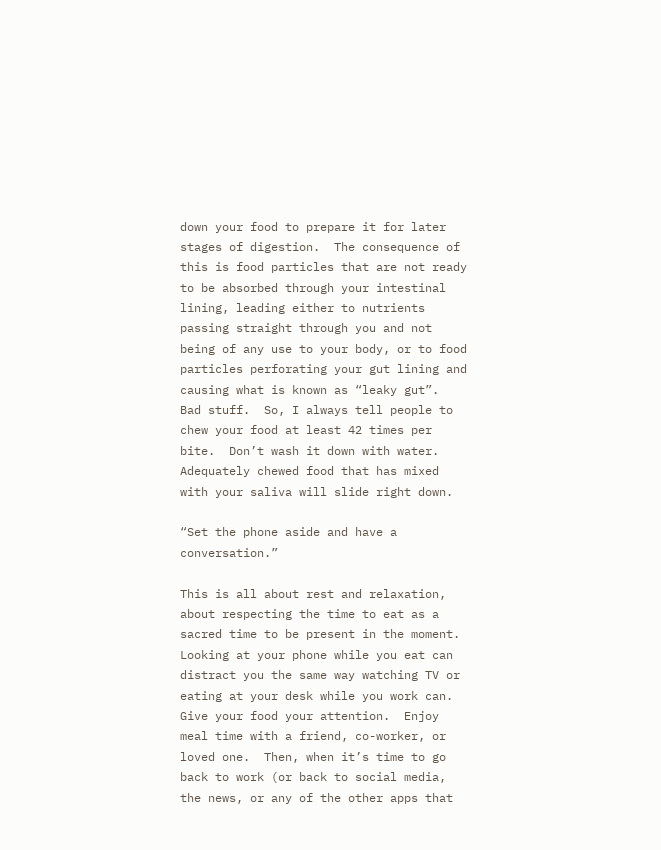down your food to prepare it for later stages of digestion.  The consequence of this is food particles that are not ready to be absorbed through your intestinal lining, leading either to nutrients passing straight through you and not being of any use to your body, or to food particles perforating your gut lining and causing what is known as “leaky gut”.  Bad stuff.  So, I always tell people to chew your food at least 42 times per bite.  Don’t wash it down with water.  Adequately chewed food that has mixed with your saliva will slide right down.

“Set the phone aside and have a conversation.”

This is all about rest and relaxation, about respecting the time to eat as a sacred time to be present in the moment.  Looking at your phone while you eat can distract you the same way watching TV or eating at your desk while you work can. Give your food your attention.  Enjoy meal time with a friend, co-worker, or loved one.  Then, when it’s time to go back to work (or back to social media, the news, or any of the other apps that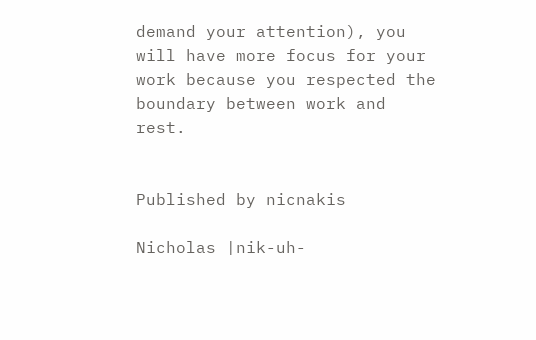demand your attention), you will have more focus for your work because you respected the boundary between work and rest.


Published by nicnakis

Nicholas |nik-uh-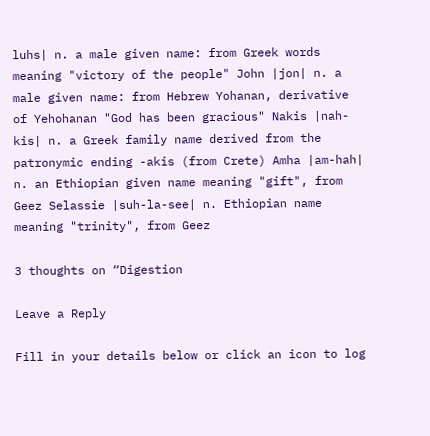luhs| n. a male given name: from Greek words meaning "victory of the people" John |jon| n. a male given name: from Hebrew Yohanan, derivative of Yehohanan "God has been gracious" Nakis |nah-kis| n. a Greek family name derived from the patronymic ending -akis (from Crete) Amha |am-hah| n. an Ethiopian given name meaning "gift", from Geez Selassie |suh-la-see| n. Ethiopian name meaning "trinity", from Geez

3 thoughts on “Digestion

Leave a Reply

Fill in your details below or click an icon to log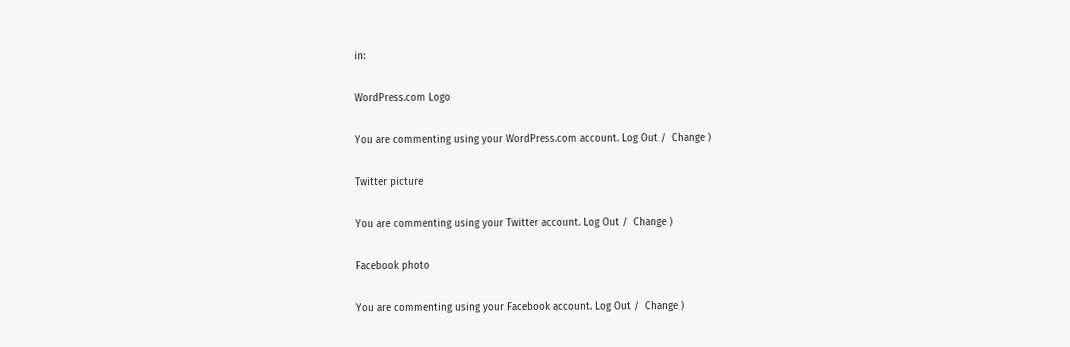in:

WordPress.com Logo

You are commenting using your WordPress.com account. Log Out /  Change )

Twitter picture

You are commenting using your Twitter account. Log Out /  Change )

Facebook photo

You are commenting using your Facebook account. Log Out /  Change )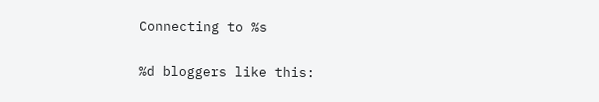Connecting to %s

%d bloggers like this: